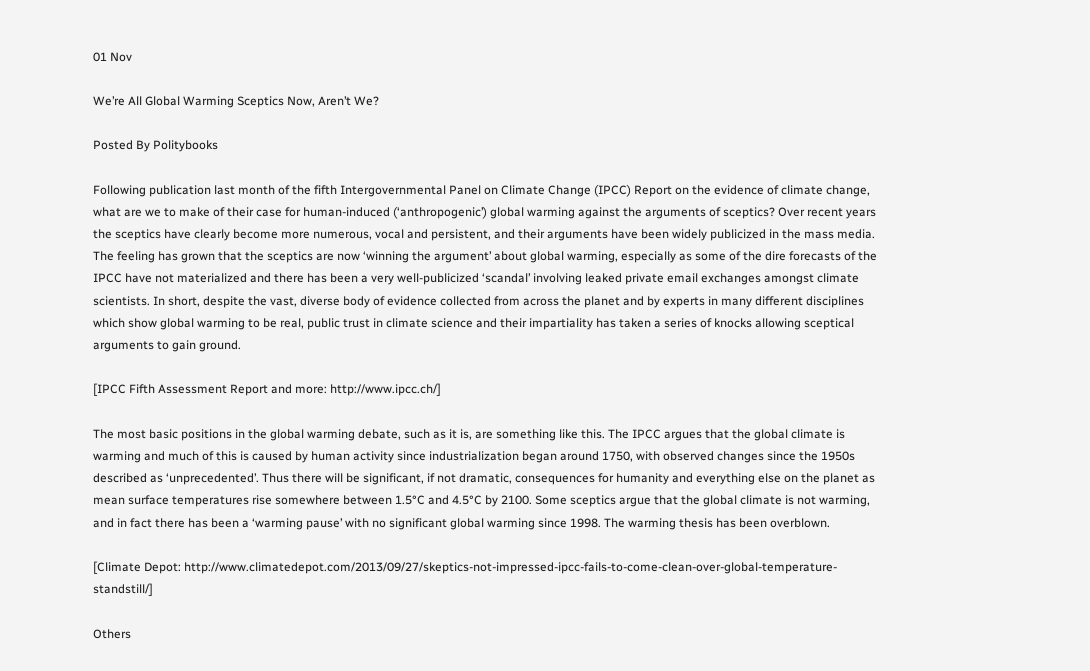01 Nov

We’re All Global Warming Sceptics Now, Aren’t We?

Posted By Politybooks

Following publication last month of the fifth Intergovernmental Panel on Climate Change (IPCC) Report on the evidence of climate change, what are we to make of their case for human-induced (‘anthropogenic’) global warming against the arguments of sceptics? Over recent years the sceptics have clearly become more numerous, vocal and persistent, and their arguments have been widely publicized in the mass media. The feeling has grown that the sceptics are now ‘winning the argument’ about global warming, especially as some of the dire forecasts of the IPCC have not materialized and there has been a very well-publicized ‘scandal’ involving leaked private email exchanges amongst climate scientists. In short, despite the vast, diverse body of evidence collected from across the planet and by experts in many different disciplines which show global warming to be real, public trust in climate science and their impartiality has taken a series of knocks allowing sceptical arguments to gain ground.

[IPCC Fifth Assessment Report and more: http://www.ipcc.ch/]

The most basic positions in the global warming debate, such as it is, are something like this. The IPCC argues that the global climate is warming and much of this is caused by human activity since industrialization began around 1750, with observed changes since the 1950s described as ‘unprecedented’. Thus there will be significant, if not dramatic, consequences for humanity and everything else on the planet as mean surface temperatures rise somewhere between 1.5°C and 4.5°C by 2100. Some sceptics argue that the global climate is not warming, and in fact there has been a ‘warming pause’ with no significant global warming since 1998. The warming thesis has been overblown.

[Climate Depot: http://www.climatedepot.com/2013/09/27/skeptics-not-impressed-ipcc-fails-to-come-clean-over-global-temperature-standstill/]

Others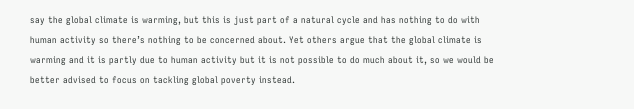say the global climate is warming, but this is just part of a natural cycle and has nothing to do with human activity so there’s nothing to be concerned about. Yet others argue that the global climate is warming and it is partly due to human activity but it is not possible to do much about it, so we would be better advised to focus on tackling global poverty instead.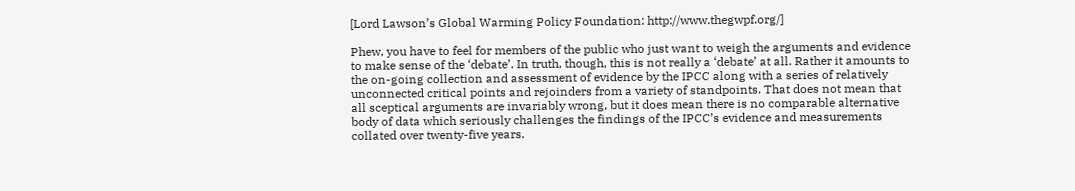[Lord Lawson’s Global Warming Policy Foundation: http://www.thegwpf.org/]

Phew, you have to feel for members of the public who just want to weigh the arguments and evidence to make sense of the ‘debate’. In truth, though, this is not really a ‘debate’ at all. Rather it amounts to the on-going collection and assessment of evidence by the IPCC along with a series of relatively unconnected critical points and rejoinders from a variety of standpoints. That does not mean that all sceptical arguments are invariably wrong, but it does mean there is no comparable alternative body of data which seriously challenges the findings of the IPCC’s evidence and measurements collated over twenty-five years.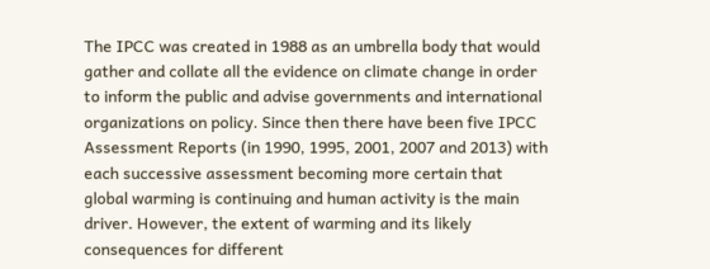The IPCC was created in 1988 as an umbrella body that would gather and collate all the evidence on climate change in order to inform the public and advise governments and international organizations on policy. Since then there have been five IPCC Assessment Reports (in 1990, 1995, 2001, 2007 and 2013) with each successive assessment becoming more certain that global warming is continuing and human activity is the main driver. However, the extent of warming and its likely consequences for different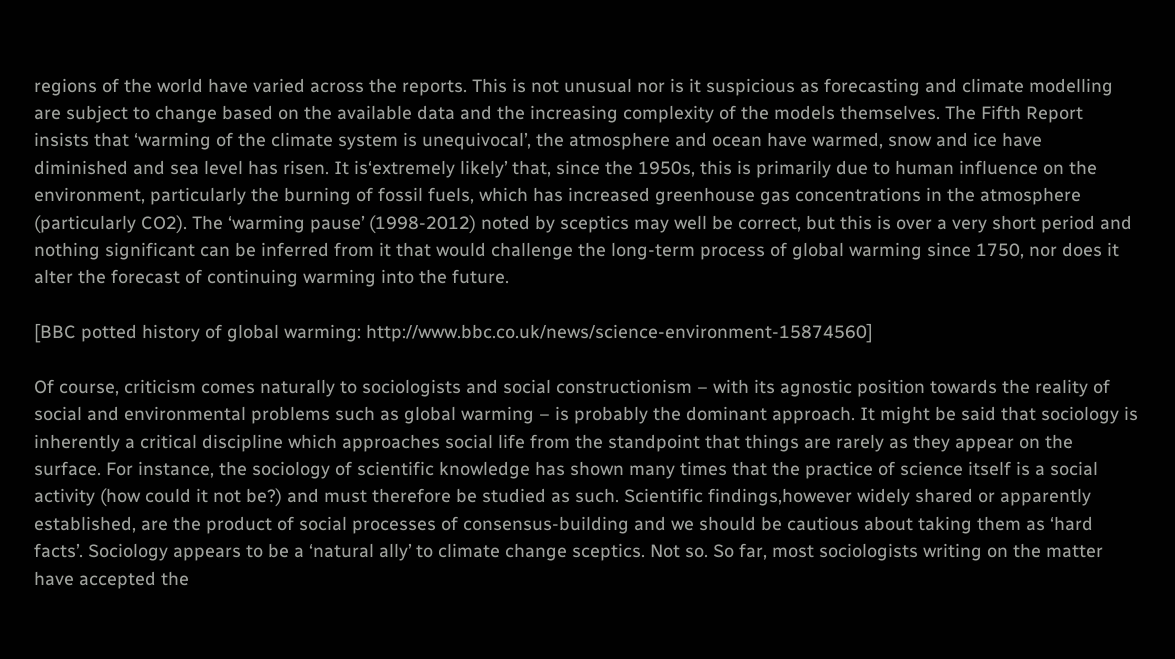regions of the world have varied across the reports. This is not unusual nor is it suspicious as forecasting and climate modelling are subject to change based on the available data and the increasing complexity of the models themselves. The Fifth Report insists that ‘warming of the climate system is unequivocal’, the atmosphere and ocean have warmed, snow and ice have diminished and sea level has risen. It is‘extremely likely’ that, since the 1950s, this is primarily due to human influence on the environment, particularly the burning of fossil fuels, which has increased greenhouse gas concentrations in the atmosphere (particularly CO2). The ‘warming pause’ (1998-2012) noted by sceptics may well be correct, but this is over a very short period and nothing significant can be inferred from it that would challenge the long-term process of global warming since 1750, nor does it alter the forecast of continuing warming into the future.

[BBC potted history of global warming: http://www.bbc.co.uk/news/science-environment-15874560]

Of course, criticism comes naturally to sociologists and social constructionism – with its agnostic position towards the reality of social and environmental problems such as global warming – is probably the dominant approach. It might be said that sociology is inherently a critical discipline which approaches social life from the standpoint that things are rarely as they appear on the surface. For instance, the sociology of scientific knowledge has shown many times that the practice of science itself is a social activity (how could it not be?) and must therefore be studied as such. Scientific findings,however widely shared or apparently established, are the product of social processes of consensus-building and we should be cautious about taking them as ‘hard facts’. Sociology appears to be a ‘natural ally’ to climate change sceptics. Not so. So far, most sociologists writing on the matter have accepted the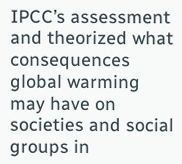IPCC’s assessment and theorized what consequences global warming may have on societies and social groups in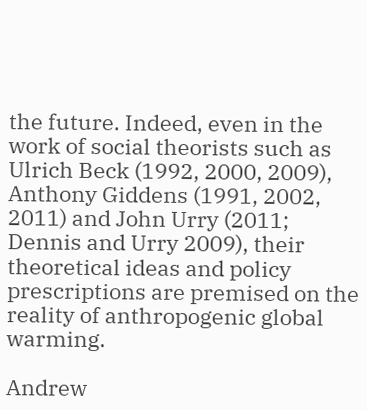the future. Indeed, even in the work of social theorists such as Ulrich Beck (1992, 2000, 2009), Anthony Giddens (1991, 2002, 2011) and John Urry (2011; Dennis and Urry 2009), their theoretical ideas and policy prescriptions are premised on the reality of anthropogenic global warming.

Andrew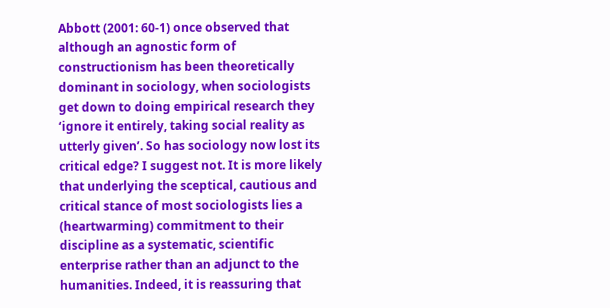Abbott (2001: 60-1) once observed that although an agnostic form of constructionism has been theoretically dominant in sociology, when sociologists get down to doing empirical research they ‘ignore it entirely, taking social reality as utterly given’. So has sociology now lost its critical edge? I suggest not. It is more likely that underlying the sceptical, cautious and critical stance of most sociologists lies a (heartwarming) commitment to their discipline as a systematic, scientific enterprise rather than an adjunct to the humanities. Indeed, it is reassuring that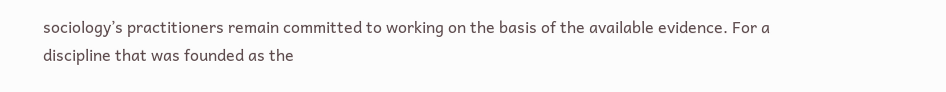sociology’s practitioners remain committed to working on the basis of the available evidence. For a discipline that was founded as the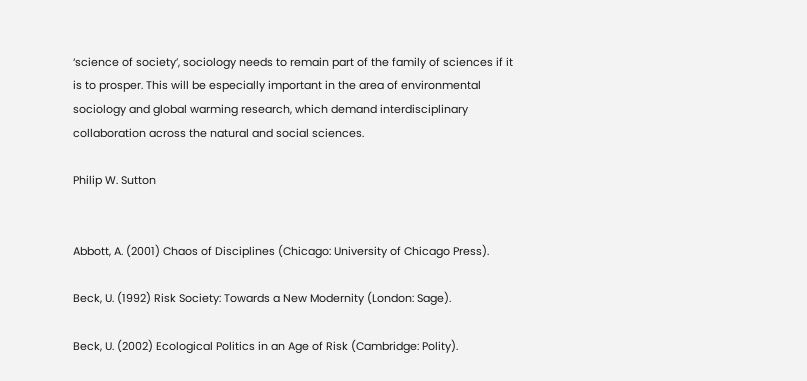‘science of society’, sociology needs to remain part of the family of sciences if it is to prosper. This will be especially important in the area of environmental sociology and global warming research, which demand interdisciplinary collaboration across the natural and social sciences.

Philip W. Sutton


Abbott, A. (2001) Chaos of Disciplines (Chicago: University of Chicago Press).

Beck, U. (1992) Risk Society: Towards a New Modernity (London: Sage).

Beck, U. (2002) Ecological Politics in an Age of Risk (Cambridge: Polity).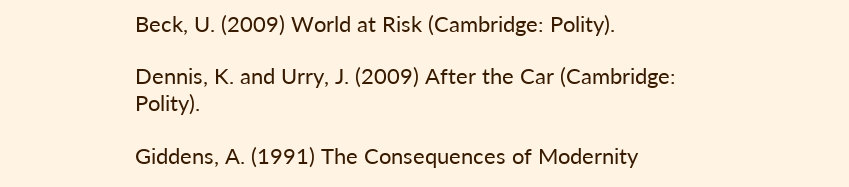Beck, U. (2009) World at Risk (Cambridge: Polity).

Dennis, K. and Urry, J. (2009) After the Car (Cambridge: Polity).

Giddens, A. (1991) The Consequences of Modernity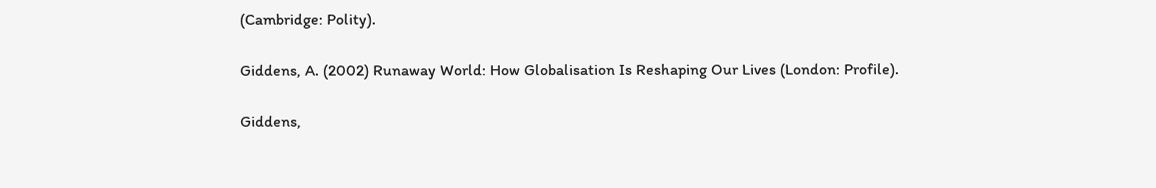(Cambridge: Polity).

Giddens, A. (2002) Runaway World: How Globalisation Is Reshaping Our Lives (London: Profile).

Giddens,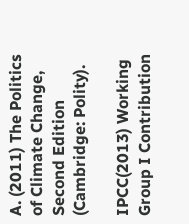A. (2011) The Politics of Climate Change, Second Edition (Cambridge: Polity).

IPCC(2013) Working Group I Contribution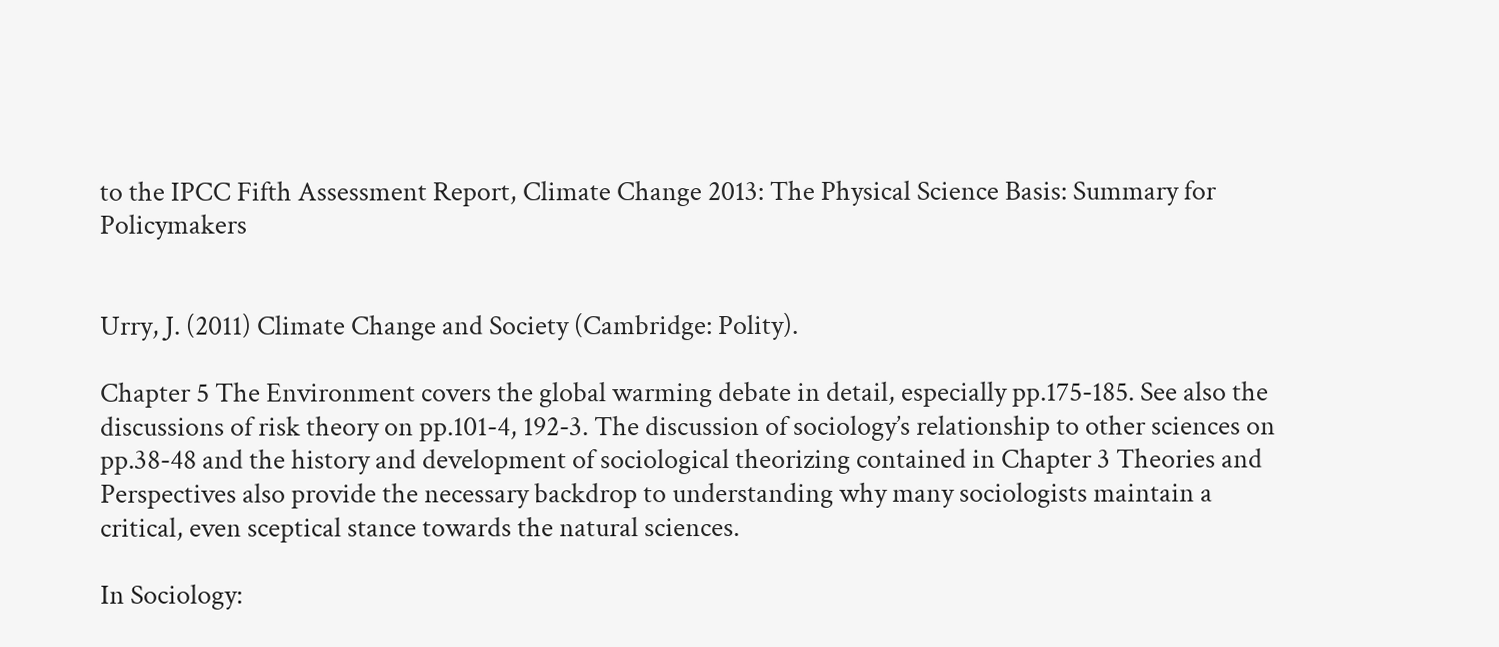to the IPCC Fifth Assessment Report, Climate Change 2013: The Physical Science Basis: Summary for Policymakers


Urry, J. (2011) Climate Change and Society (Cambridge: Polity).

Chapter 5 The Environment covers the global warming debate in detail, especially pp.175-185. See also the discussions of risk theory on pp.101-4, 192-3. The discussion of sociology’s relationship to other sciences on pp.38-48 and the history and development of sociological theorizing contained in Chapter 3 Theories and Perspectives also provide the necessary backdrop to understanding why many sociologists maintain a critical, even sceptical stance towards the natural sciences.

In Sociology: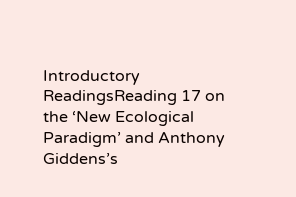Introductory ReadingsReading 17 on the ‘New Ecological Paradigm’ and Anthony Giddens’s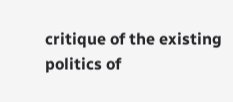critique of the existing politics of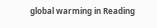global warming in Reading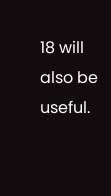18 will also be useful.